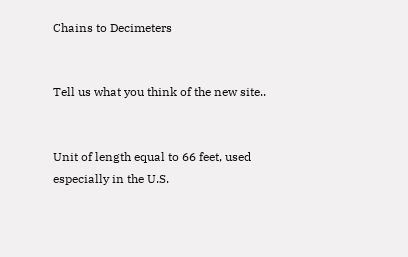Chains to Decimeters


Tell us what you think of the new site..


Unit of length equal to 66 feet, used especially in the U.S.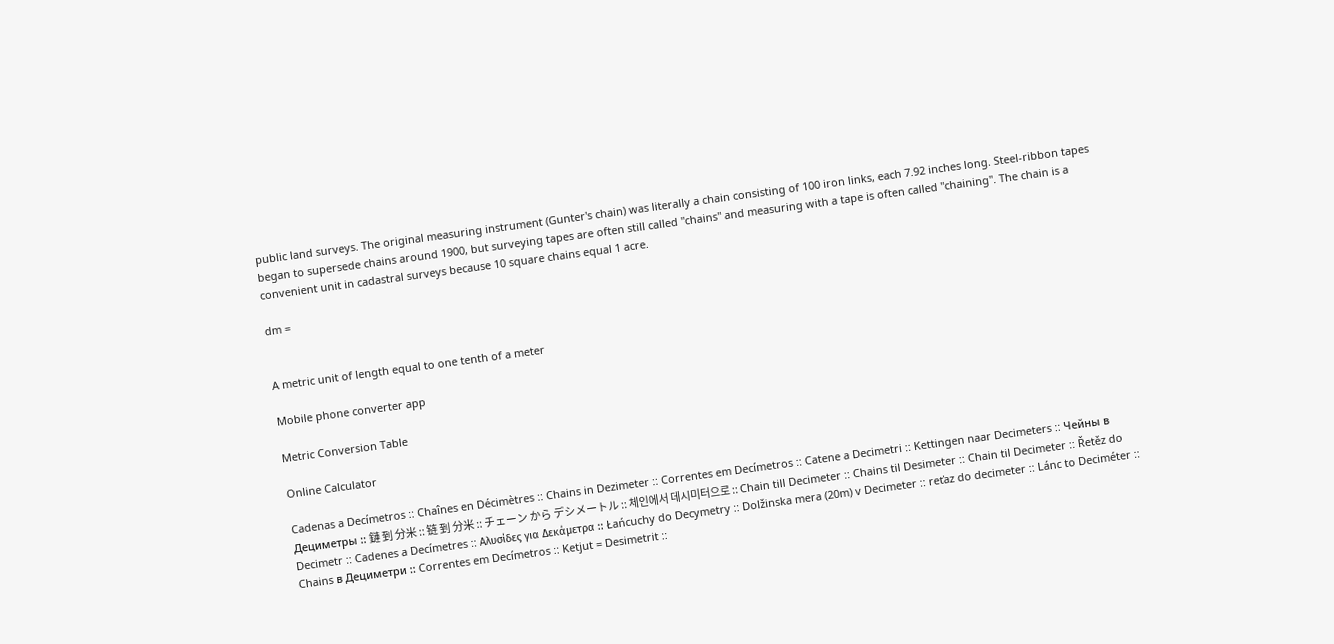public land surveys. The original measuring instrument (Gunter's chain) was literally a chain consisting of 100 iron links, each 7.92 inches long. Steel-ribbon tapes began to supersede chains around 1900, but surveying tapes are often still called "chains" and measuring with a tape is often called "chaining". The chain is a convenient unit in cadastral surveys because 10 square chains equal 1 acre.

dm =


A metric unit of length equal to one tenth of a meter

Mobile phone converter app

Metric Conversion Table

Online Calculator

Cadenas a Decímetros :: Chaînes en Décimètres :: Chains in Dezimeter :: Correntes em Decímetros :: Catene a Decimetri :: Kettingen naar Decimeters :: Чейны в Дециметры :: 鏈 到 分米 :: 链 到 分米 :: チェーン から デシメートル :: 체인에서 데시미터으로 :: Chain till Decimeter :: Chains til Desimeter :: Chain til Decimeter :: Řetěz do Decimetr :: Cadenes a Decímetres :: Αλυσίδες για Δεκάμετρα :: Łańcuchy do Decymetry :: Dolžinska mera (20m) v Decimeter :: reťaz do decimeter :: Lánc to Deciméter :: Chains в Дециметри :: Correntes em Decímetros :: Ketjut = Desimetrit ::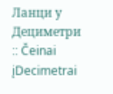Ланци у Дециметри :: Čeinai įDecimetrai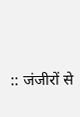:: जंजीरों से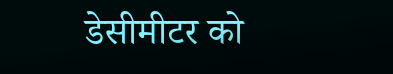डेसीमीटर को